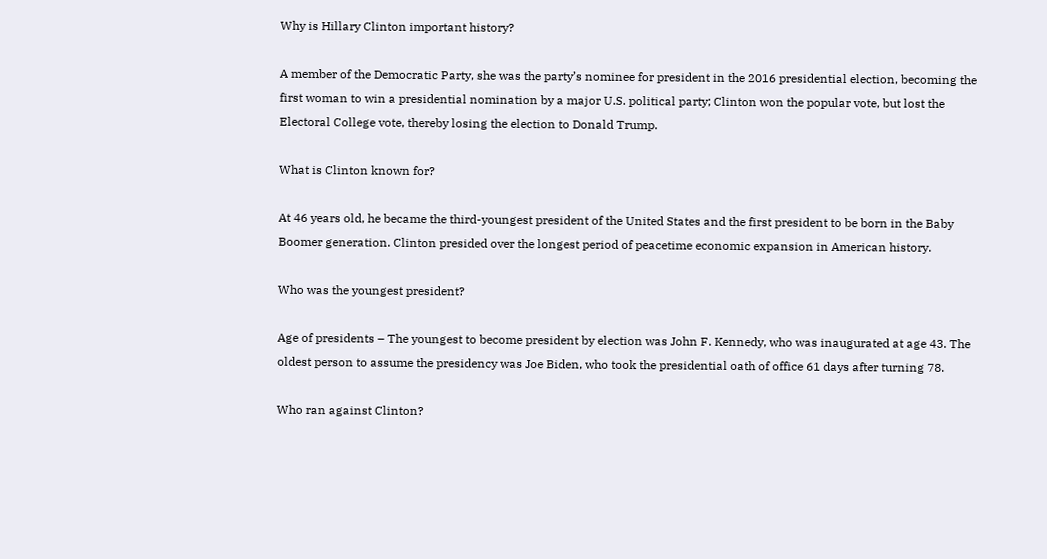Why is Hillary Clinton important history?

A member of the Democratic Party, she was the party’s nominee for president in the 2016 presidential election, becoming the first woman to win a presidential nomination by a major U.S. political party; Clinton won the popular vote, but lost the Electoral College vote, thereby losing the election to Donald Trump.

What is Clinton known for?

At 46 years old, he became the third-youngest president of the United States and the first president to be born in the Baby Boomer generation. Clinton presided over the longest period of peacetime economic expansion in American history.

Who was the youngest president?

Age of presidents – The youngest to become president by election was John F. Kennedy, who was inaugurated at age 43. The oldest person to assume the presidency was Joe Biden, who took the presidential oath of office 61 days after turning 78.

Who ran against Clinton?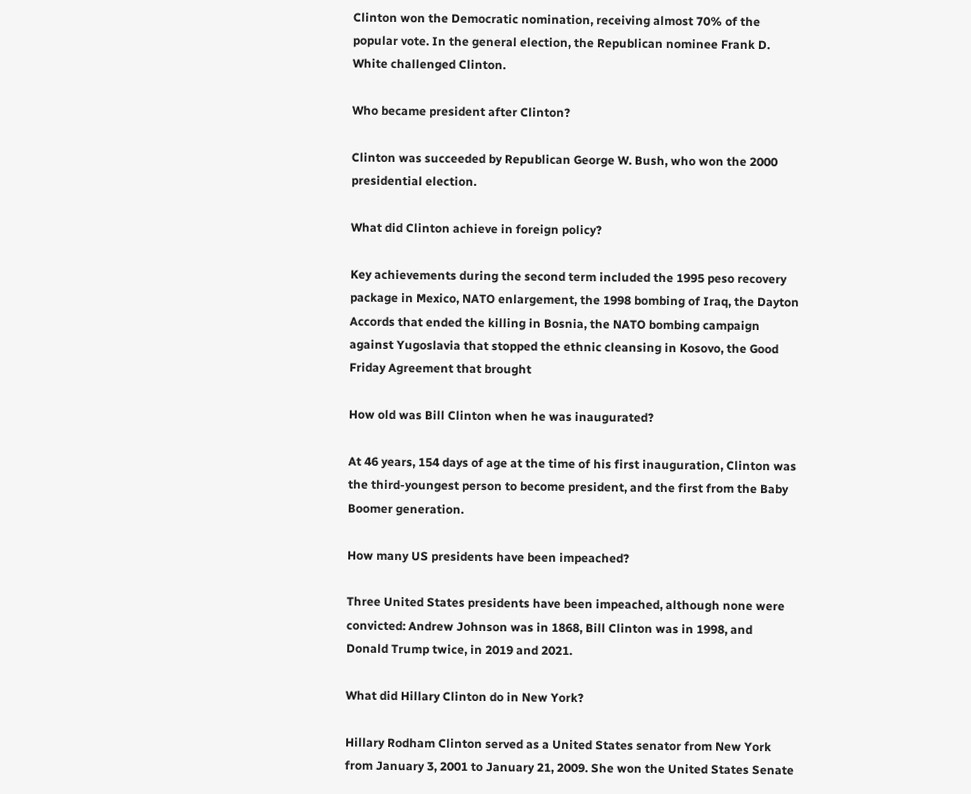Clinton won the Democratic nomination, receiving almost 70% of the popular vote. In the general election, the Republican nominee Frank D. White challenged Clinton.

Who became president after Clinton?

Clinton was succeeded by Republican George W. Bush, who won the 2000 presidential election.

What did Clinton achieve in foreign policy?

Key achievements during the second term included the 1995 peso recovery package in Mexico, NATO enlargement, the 1998 bombing of Iraq, the Dayton Accords that ended the killing in Bosnia, the NATO bombing campaign against Yugoslavia that stopped the ethnic cleansing in Kosovo, the Good Friday Agreement that brought

How old was Bill Clinton when he was inaugurated?

At 46 years, 154 days of age at the time of his first inauguration, Clinton was the third-youngest person to become president, and the first from the Baby Boomer generation.

How many US presidents have been impeached?

Three United States presidents have been impeached, although none were convicted: Andrew Johnson was in 1868, Bill Clinton was in 1998, and Donald Trump twice, in 2019 and 2021.

What did Hillary Clinton do in New York?

Hillary Rodham Clinton served as a United States senator from New York from January 3, 2001 to January 21, 2009. She won the United States Senate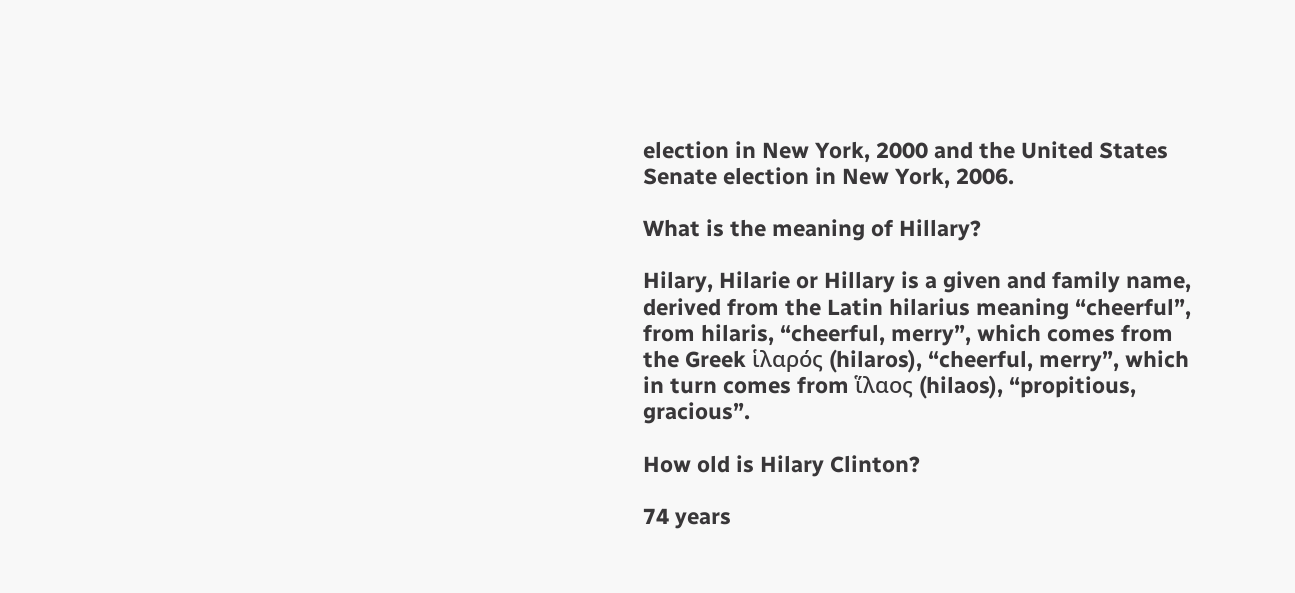election in New York, 2000 and the United States Senate election in New York, 2006.

What is the meaning of Hillary?

Hilary, Hilarie or Hillary is a given and family name, derived from the Latin hilarius meaning “cheerful”, from hilaris, “cheerful, merry”, which comes from the Greek ἱλαρός (hilaros), “cheerful, merry”, which in turn comes from ἵλαος (hilaos), “propitious, gracious”.

How old is Hilary Clinton?

74 years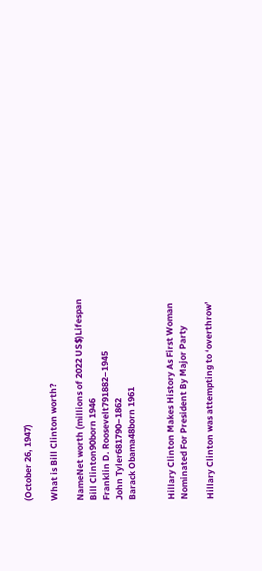(October 26, 1947)

What is Bill Clinton worth?

NameNet worth (millions of 2022 US$)Lifespan
Bill Clinton90born 1946
Franklin D. Roosevelt791882–1945
John Tyler681790–1862
Barack Obama48born 1961


Hillary Clinton Makes History As First Woman Nominated For President By Major Party

Hillary Clinton was attempting to ‘overthrow’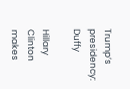Trump’s presidency: Duffy

Hillary Clinton makes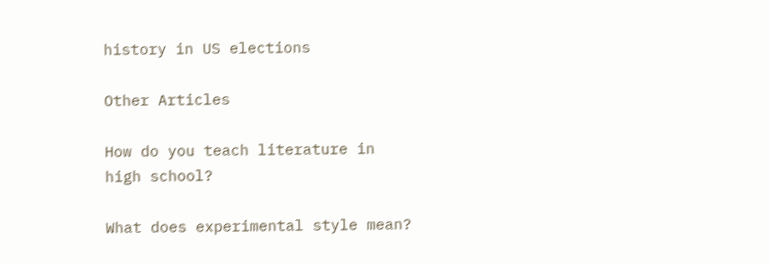history in US elections

Other Articles

How do you teach literature in high school?

What does experimental style mean?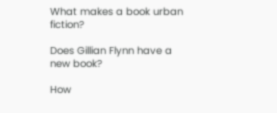What makes a book urban fiction?

Does Gillian Flynn have a new book?

How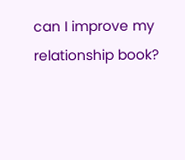can I improve my relationship book?